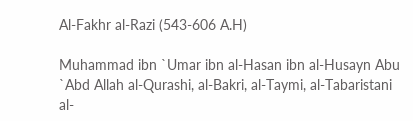Al-Fakhr al-Razi (543-606 A.H)

Muhammad ibn `Umar ibn al-Hasan ibn al-Husayn Abu `Abd Allah al-Qurashi, al-Bakri, al-Taymi, al-Tabaristani al-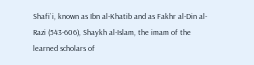Shafi`i, known as Ibn al-Khatib and as Fakhr al-Din al-Razi (543-606), Shaykh al-Islam, the imam of the learned scholars of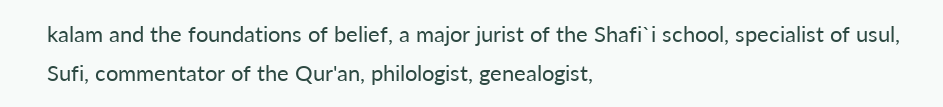kalam and the foundations of belief, a major jurist of the Shafi`i school, specialist of usul, Sufi, commentator of the Qur'an, philologist, genealogist,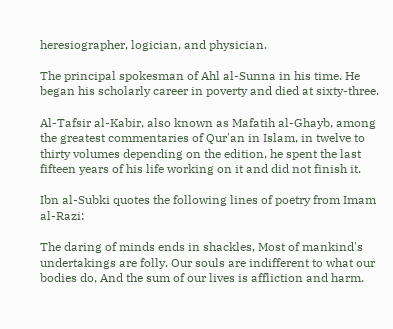heresiographer, logician, and physician.

The principal spokesman of Ahl al-Sunna in his time. He began his scholarly career in poverty and died at sixty-three.

Al-Tafsir al-Kabir, also known as Mafatih al-Ghayb, among the greatest commentaries of Qur'an in Islam, in twelve to thirty volumes depending on the edition, he spent the last fifteen years of his life working on it and did not finish it.

Ibn al-Subki quotes the following lines of poetry from Imam al-Razi:

The daring of minds ends in shackles, Most of mankind's undertakings are folly. Our souls are indifferent to what our bodies do, And the sum of our lives is affliction and harm.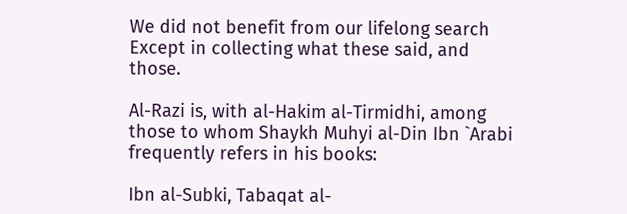We did not benefit from our lifelong search Except in collecting what these said, and those.

Al-Razi is, with al-Hakim al-Tirmidhi, among those to whom Shaykh Muhyi al-Din Ibn `Arabi frequently refers in his books:

Ibn al-Subki, Tabaqat al-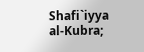Shafi`iyya al-Kubra;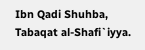Ibn Qadi Shuhba, Tabaqat al-Shafi`iyya.